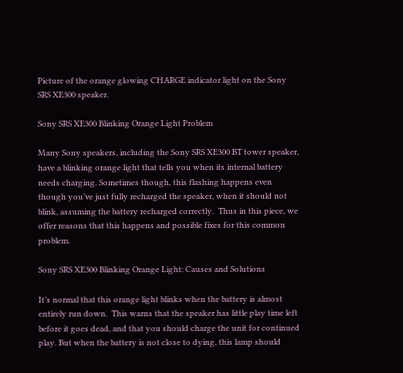Picture of the orange glowing CHARGE indicator light on the Sony SRS XE300 speaker.

Sony SRS XE300 Blinking Orange Light Problem

Many Sony speakers, including the Sony SRS XE300 BT tower speaker, have a blinking orange light that tells you when its internal battery needs charging. Sometimes though, this flashing happens even though you’ve just fully recharged the speaker, when it should not blink, assuming the battery recharged correctly.  Thus in this piece, we offer reasons that this happens and possible fixes for this common problem.

Sony SRS XE300 Blinking Orange Light: Causes and Solutions

It’s normal that this orange light blinks when the battery is almost entirely run down.  This warns that the speaker has little play time left before it goes dead, and that you should charge the unit for continued play. But when the battery is not close to dying, this lamp should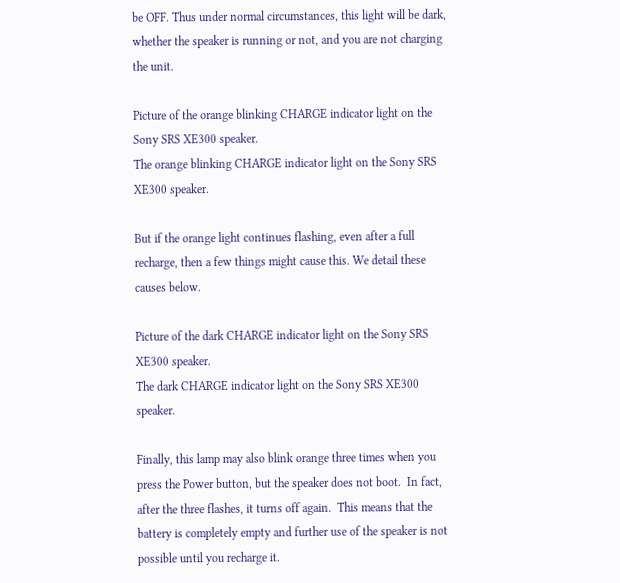be OFF. Thus under normal circumstances, this light will be dark, whether the speaker is running or not, and you are not charging the unit.

Picture of the orange blinking CHARGE indicator light on the Sony SRS XE300 speaker.
The orange blinking CHARGE indicator light on the Sony SRS XE300 speaker.

But if the orange light continues flashing, even after a full recharge, then a few things might cause this. We detail these causes below.

Picture of the dark CHARGE indicator light on the Sony SRS XE300 speaker.
The dark CHARGE indicator light on the Sony SRS XE300 speaker.

Finally, this lamp may also blink orange three times when you press the Power button, but the speaker does not boot.  In fact, after the three flashes, it turns off again.  This means that the battery is completely empty and further use of the speaker is not possible until you recharge it.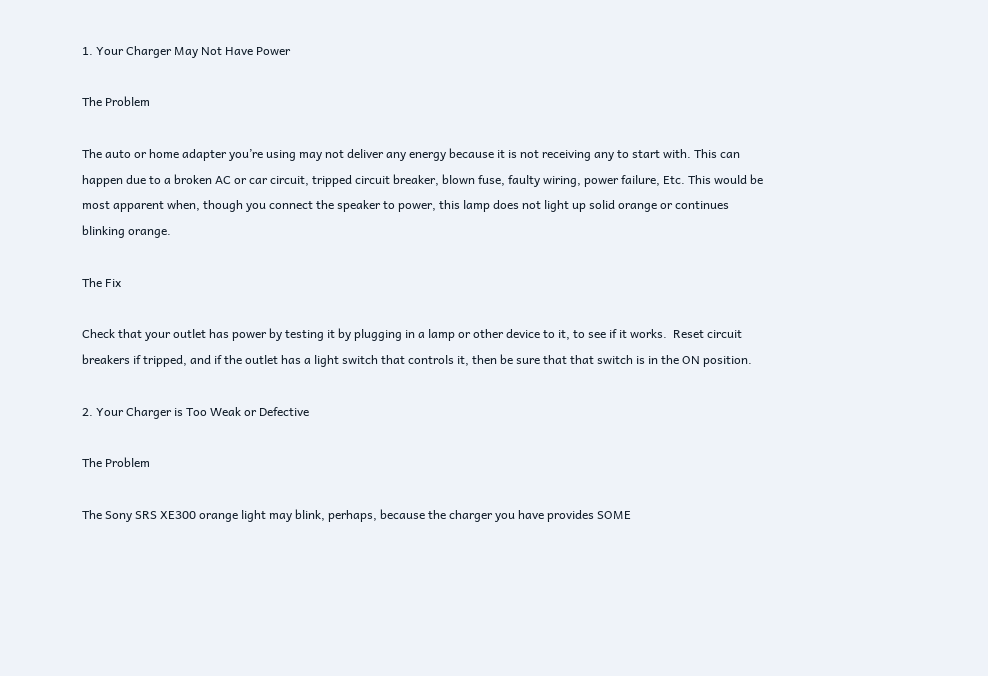1. Your Charger May Not Have Power

The Problem

The auto or home adapter you’re using may not deliver any energy because it is not receiving any to start with. This can happen due to a broken AC or car circuit, tripped circuit breaker, blown fuse, faulty wiring, power failure, Etc. This would be most apparent when, though you connect the speaker to power, this lamp does not light up solid orange or continues blinking orange.

The Fix

Check that your outlet has power by testing it by plugging in a lamp or other device to it, to see if it works.  Reset circuit breakers if tripped, and if the outlet has a light switch that controls it, then be sure that that switch is in the ON position.

2. Your Charger is Too Weak or Defective

The Problem

The Sony SRS XE300 orange light may blink, perhaps, because the charger you have provides SOME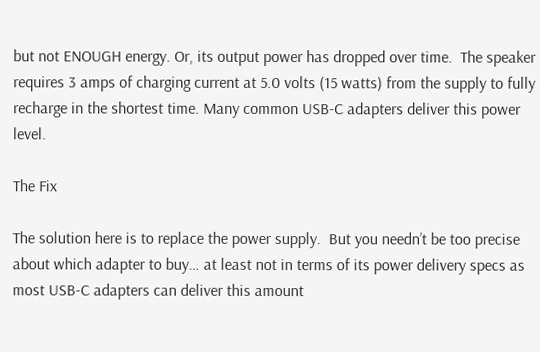but not ENOUGH energy. Or, its output power has dropped over time.  The speaker requires 3 amps of charging current at 5.0 volts (15 watts) from the supply to fully recharge in the shortest time. Many common USB-C adapters deliver this power level.

The Fix

The solution here is to replace the power supply.  But you needn’t be too precise about which adapter to buy… at least not in terms of its power delivery specs as most USB-C adapters can deliver this amount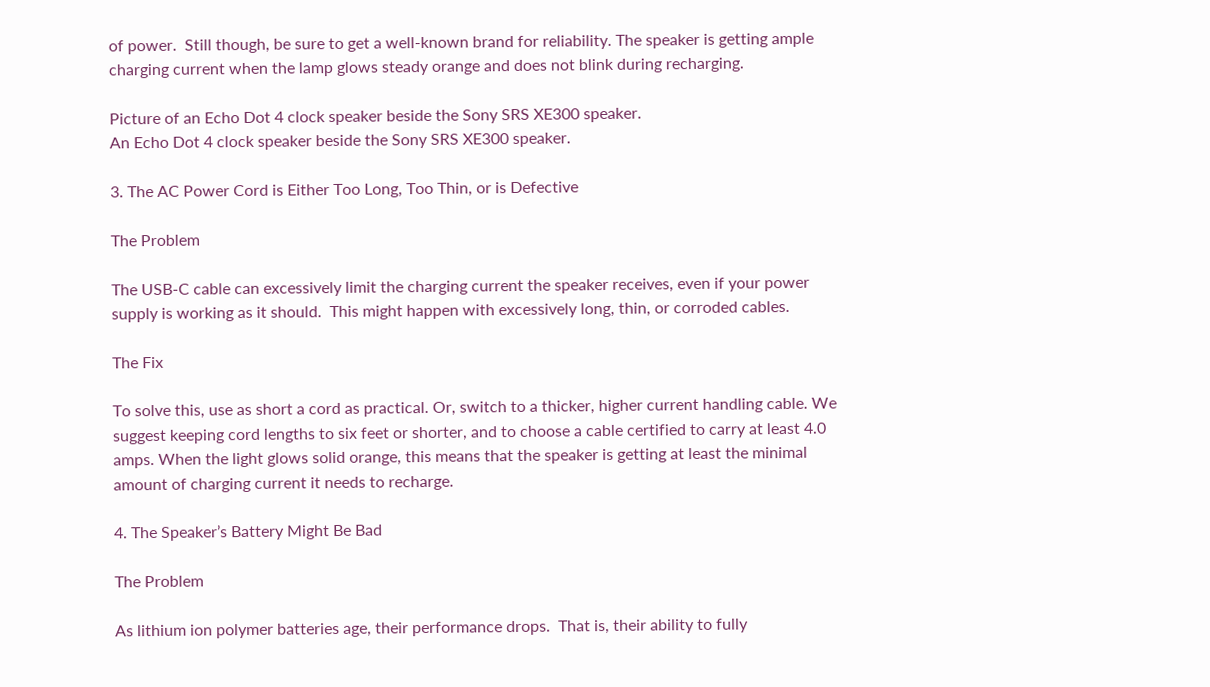of power.  Still though, be sure to get a well-known brand for reliability. The speaker is getting ample charging current when the lamp glows steady orange and does not blink during recharging.

Picture of an Echo Dot 4 clock speaker beside the Sony SRS XE300 speaker.
An Echo Dot 4 clock speaker beside the Sony SRS XE300 speaker.

3. The AC Power Cord is Either Too Long, Too Thin, or is Defective

The Problem

The USB-C cable can excessively limit the charging current the speaker receives, even if your power supply is working as it should.  This might happen with excessively long, thin, or corroded cables.

The Fix

To solve this, use as short a cord as practical. Or, switch to a thicker, higher current handling cable. We suggest keeping cord lengths to six feet or shorter, and to choose a cable certified to carry at least 4.0 amps. When the light glows solid orange, this means that the speaker is getting at least the minimal amount of charging current it needs to recharge.

4. The Speaker’s Battery Might Be Bad

The Problem

As lithium ion polymer batteries age, their performance drops.  That is, their ability to fully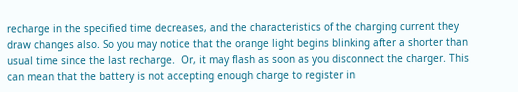recharge in the specified time decreases, and the characteristics of the charging current they draw changes also. So you may notice that the orange light begins blinking after a shorter than usual time since the last recharge.  Or, it may flash as soon as you disconnect the charger. This can mean that the battery is not accepting enough charge to register in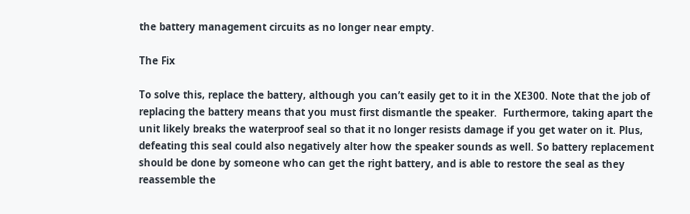the battery management circuits as no longer near empty.

The Fix

To solve this, replace the battery, although you can’t easily get to it in the XE300. Note that the job of replacing the battery means that you must first dismantle the speaker.  Furthermore, taking apart the unit likely breaks the waterproof seal so that it no longer resists damage if you get water on it. Plus, defeating this seal could also negatively alter how the speaker sounds as well. So battery replacement should be done by someone who can get the right battery, and is able to restore the seal as they reassemble the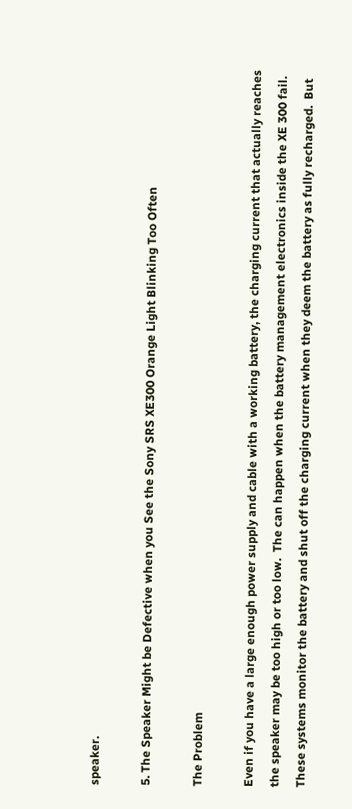speaker.

5. The Speaker Might be Defective when you See the Sony SRS XE300 Orange Light Blinking Too Often

The Problem

Even if you have a large enough power supply and cable with a working battery, the charging current that actually reaches the speaker may be too high or too low.  The can happen when the battery management electronics inside the XE 300 fail.  These systems monitor the battery and shut off the charging current when they deem the battery as fully recharged.  But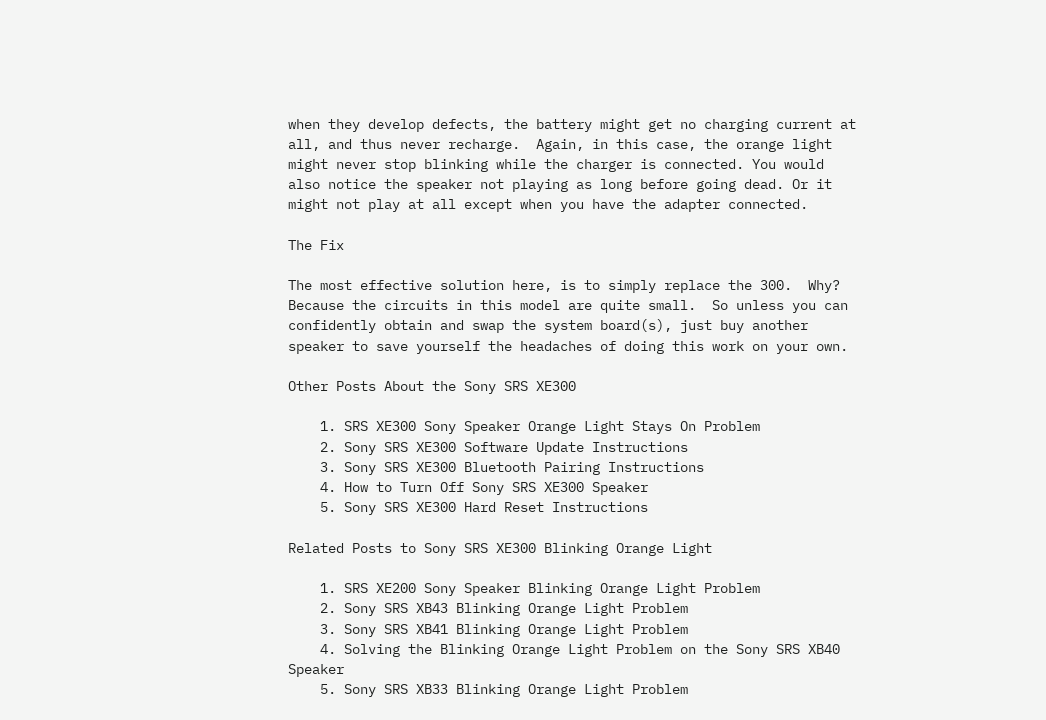when they develop defects, the battery might get no charging current at all, and thus never recharge.  Again, in this case, the orange light might never stop blinking while the charger is connected. You would also notice the speaker not playing as long before going dead. Or it might not play at all except when you have the adapter connected.

The Fix

The most effective solution here, is to simply replace the 300.  Why?  Because the circuits in this model are quite small.  So unless you can confidently obtain and swap the system board(s), just buy another speaker to save yourself the headaches of doing this work on your own.

Other Posts About the Sony SRS XE300

    1. SRS XE300 Sony Speaker Orange Light Stays On Problem
    2. Sony SRS XE300 Software Update Instructions
    3. Sony SRS XE300 Bluetooth Pairing Instructions
    4. How to Turn Off Sony SRS XE300 Speaker
    5. Sony SRS XE300 Hard Reset Instructions

Related Posts to Sony SRS XE300 Blinking Orange Light

    1. SRS XE200 Sony Speaker Blinking Orange Light Problem
    2. Sony SRS XB43 Blinking Orange Light Problem
    3. Sony SRS XB41 Blinking Orange Light Problem
    4. Solving the Blinking Orange Light Problem on the Sony SRS XB40 Speaker
    5. Sony SRS XB33 Blinking Orange Light Problem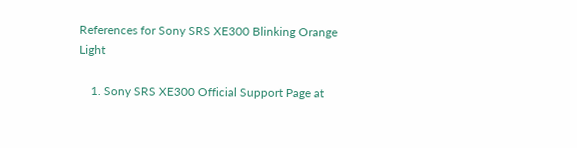References for Sony SRS XE300 Blinking Orange Light

    1. Sony SRS XE300 Official Support Page at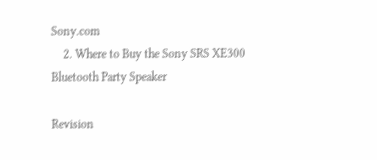Sony.com
    2. Where to Buy the Sony SRS XE300 Bluetooth Party Speaker

Revision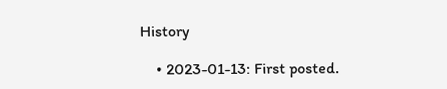History

    • 2023-01-13: First posted.